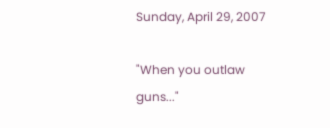Sunday, April 29, 2007

"When you outlaw guns..."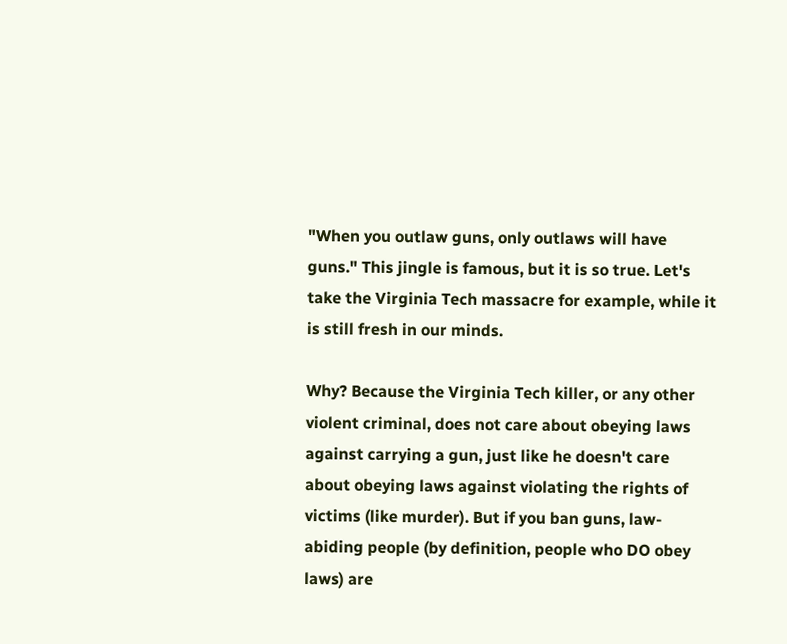"When you outlaw guns, only outlaws will have guns." This jingle is famous, but it is so true. Let's take the Virginia Tech massacre for example, while it is still fresh in our minds.

Why? Because the Virginia Tech killer, or any other violent criminal, does not care about obeying laws against carrying a gun, just like he doesn't care about obeying laws against violating the rights of victims (like murder). But if you ban guns, law-abiding people (by definition, people who DO obey laws) are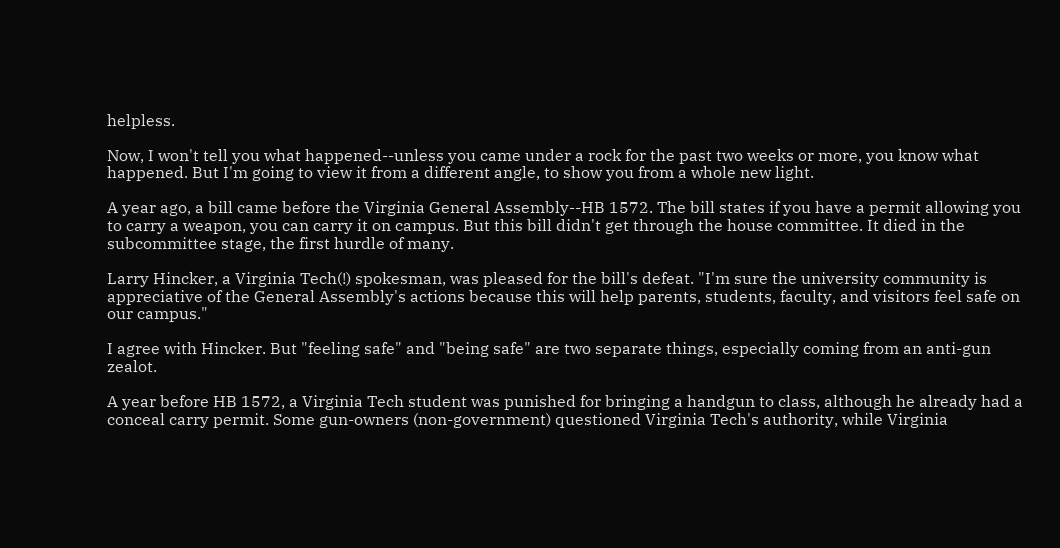helpless.

Now, I won't tell you what happened--unless you came under a rock for the past two weeks or more, you know what happened. But I'm going to view it from a different angle, to show you from a whole new light.

A year ago, a bill came before the Virginia General Assembly--HB 1572. The bill states if you have a permit allowing you to carry a weapon, you can carry it on campus. But this bill didn't get through the house committee. It died in the subcommittee stage, the first hurdle of many.

Larry Hincker, a Virginia Tech(!) spokesman, was pleased for the bill's defeat. "I'm sure the university community is appreciative of the General Assembly's actions because this will help parents, students, faculty, and visitors feel safe on our campus."

I agree with Hincker. But "feeling safe" and "being safe" are two separate things, especially coming from an anti-gun zealot.

A year before HB 1572, a Virginia Tech student was punished for bringing a handgun to class, although he already had a conceal carry permit. Some gun-owners (non-government) questioned Virginia Tech's authority, while Virginia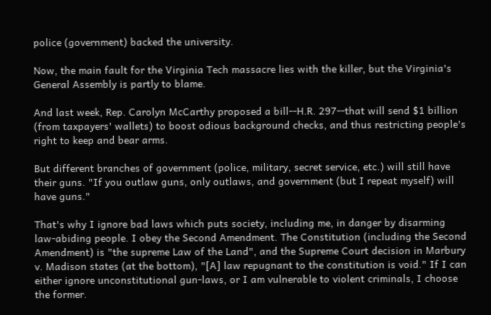police (government) backed the university.

Now, the main fault for the Virginia Tech massacre lies with the killer, but the Virginia's General Assembly is partly to blame.

And last week, Rep. Carolyn McCarthy proposed a bill--H.R. 297--that will send $1 billion (from taxpayers' wallets) to boost odious background checks, and thus restricting people's right to keep and bear arms.

But different branches of government (police, military, secret service, etc.) will still have their guns. "If you outlaw guns, only outlaws, and government (but I repeat myself) will have guns."

That's why I ignore bad laws which puts society, including me, in danger by disarming law-abiding people. I obey the Second Amendment. The Constitution (including the Second Amendment) is "the supreme Law of the Land", and the Supreme Court decision in Marbury v. Madison states (at the bottom), "[A] law repugnant to the constitution is void." If I can either ignore unconstitutional gun-laws, or I am vulnerable to violent criminals, I choose the former.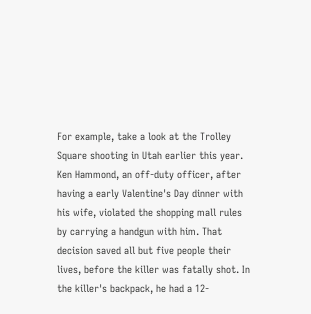For example, take a look at the Trolley Square shooting in Utah earlier this year. Ken Hammond, an off-duty officer, after having a early Valentine's Day dinner with his wife, violated the shopping mall rules by carrying a handgun with him. That decision saved all but five people their lives, before the killer was fatally shot. In the killer's backpack, he had a 12-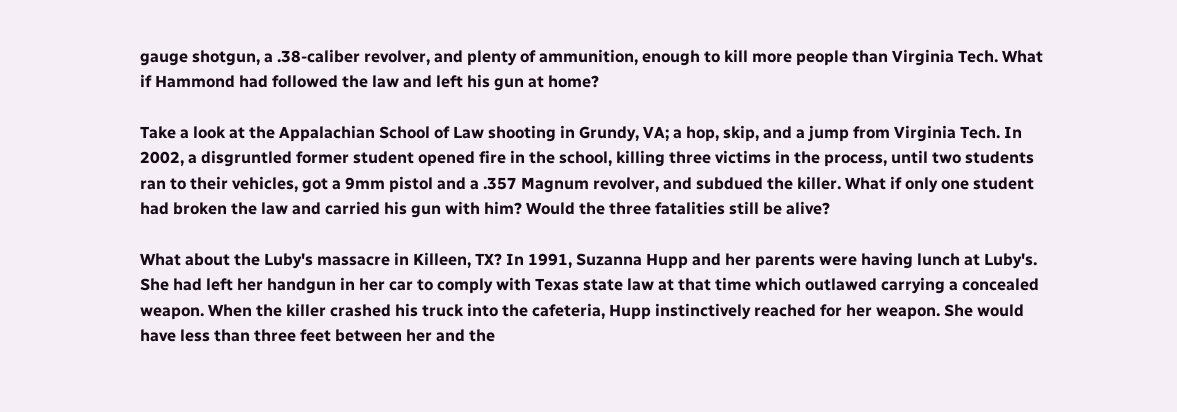gauge shotgun, a .38-caliber revolver, and plenty of ammunition, enough to kill more people than Virginia Tech. What if Hammond had followed the law and left his gun at home?

Take a look at the Appalachian School of Law shooting in Grundy, VA; a hop, skip, and a jump from Virginia Tech. In 2002, a disgruntled former student opened fire in the school, killing three victims in the process, until two students ran to their vehicles, got a 9mm pistol and a .357 Magnum revolver, and subdued the killer. What if only one student had broken the law and carried his gun with him? Would the three fatalities still be alive?

What about the Luby's massacre in Killeen, TX? In 1991, Suzanna Hupp and her parents were having lunch at Luby's. She had left her handgun in her car to comply with Texas state law at that time which outlawed carrying a concealed weapon. When the killer crashed his truck into the cafeteria, Hupp instinctively reached for her weapon. She would have less than three feet between her and the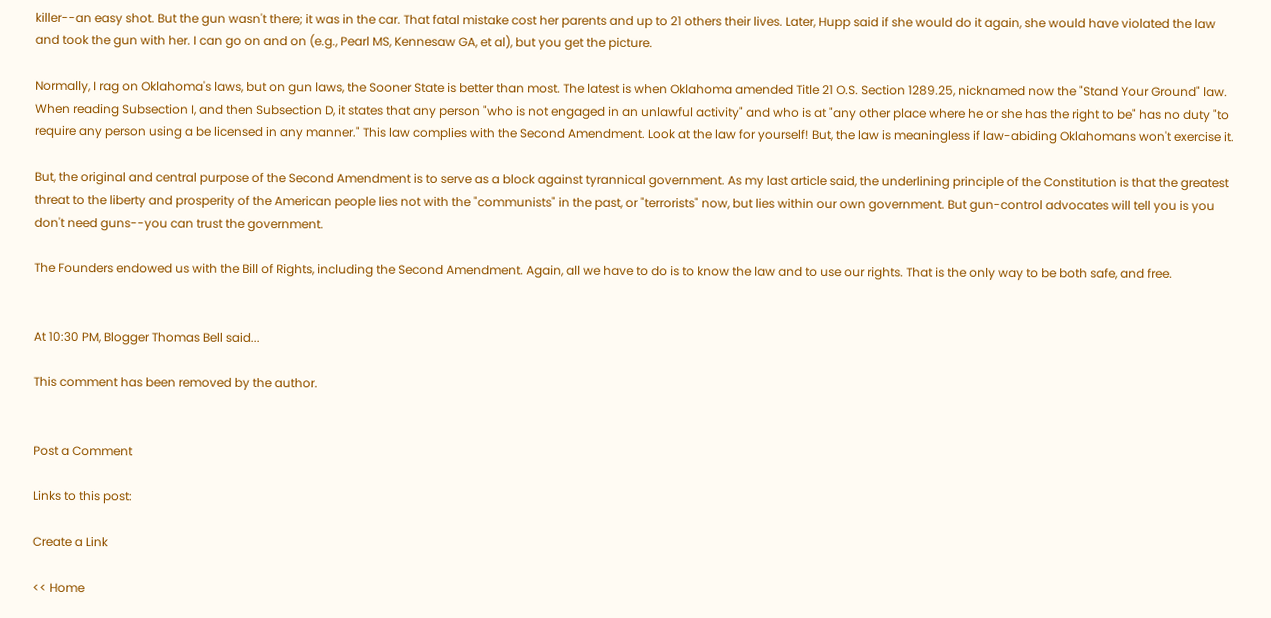killer--an easy shot. But the gun wasn't there; it was in the car. That fatal mistake cost her parents and up to 21 others their lives. Later, Hupp said if she would do it again, she would have violated the law and took the gun with her. I can go on and on (e.g., Pearl MS, Kennesaw GA, et al), but you get the picture.

Normally, I rag on Oklahoma's laws, but on gun laws, the Sooner State is better than most. The latest is when Oklahoma amended Title 21 O.S. Section 1289.25, nicknamed now the "Stand Your Ground" law. When reading Subsection I, and then Subsection D, it states that any person "who is not engaged in an unlawful activity" and who is at "any other place where he or she has the right to be" has no duty "to require any person using a be licensed in any manner." This law complies with the Second Amendment. Look at the law for yourself! But, the law is meaningless if law-abiding Oklahomans won't exercise it.

But, the original and central purpose of the Second Amendment is to serve as a block against tyrannical government. As my last article said, the underlining principle of the Constitution is that the greatest threat to the liberty and prosperity of the American people lies not with the "communists" in the past, or "terrorists" now, but lies within our own government. But gun-control advocates will tell you is you don't need guns--you can trust the government.

The Founders endowed us with the Bill of Rights, including the Second Amendment. Again, all we have to do is to know the law and to use our rights. That is the only way to be both safe, and free.


At 10:30 PM, Blogger Thomas Bell said...

This comment has been removed by the author.


Post a Comment

Links to this post:

Create a Link

<< Home